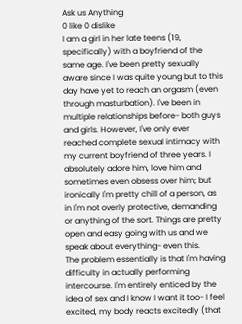Ask us Anything
0 like 0 dislike
I am a girl in her late teens (19, specifically) with a boyfriend of the same age. I've been pretty sexually aware since I was quite young but to this day have yet to reach an orgasm (even through masturbation). I've been in multiple relationships before- both guys and girls. However, I've only ever reached complete sexual intimacy with my current boyfriend of three years. I absolutely adore him, love him and sometimes even obsess over him; but ironically I'm pretty chill of a person, as in I'm not overly protective, demanding or anything of the sort. Things are pretty open and easy going with us and we speak about everything- even this.
The problem essentially is that I'm having difficulty in actually performing intercourse. I'm entirely enticed by the idea of sex and I know I want it too- I feel excited, my body reacts excitedly (that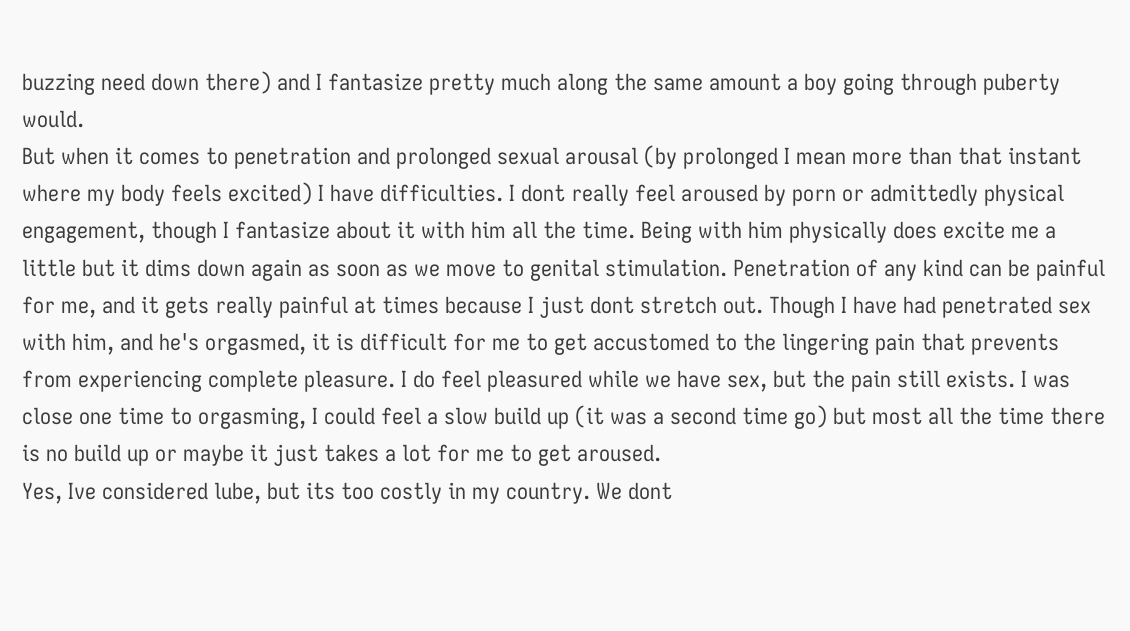buzzing need down there) and I fantasize pretty much along the same amount a boy going through puberty would.
But when it comes to penetration and prolonged sexual arousal (by prolonged I mean more than that instant where my body feels excited) I have difficulties. I dont really feel aroused by porn or admittedly physical engagement, though I fantasize about it with him all the time. Being with him physically does excite me a little but it dims down again as soon as we move to genital stimulation. Penetration of any kind can be painful for me, and it gets really painful at times because I just dont stretch out. Though I have had penetrated sex with him, and he's orgasmed, it is difficult for me to get accustomed to the lingering pain that prevents from experiencing complete pleasure. I do feel pleasured while we have sex, but the pain still exists. I was close one time to orgasming, I could feel a slow build up (it was a second time go) but most all the time there is no build up or maybe it just takes a lot for me to get aroused.
Yes, Ive considered lube, but its too costly in my country. We dont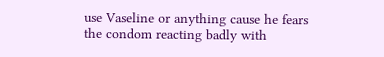use Vaseline or anything cause he fears the condom reacting badly with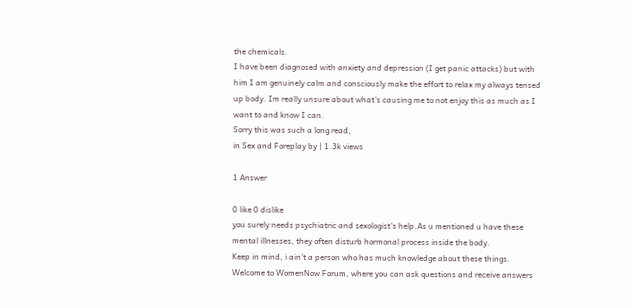the chemicals.
I have been diagnosed with anxiety and depression (I get panic attacks) but with him I am genuinely calm and consciously make the effort to relax my always tensed up body. Im really unsure about what's causing me to not enjoy this as much as I want to and know I can.
Sorry this was such a long read,
in Sex and Foreplay by | 1.3k views

1 Answer

0 like 0 dislike
you surely needs psychiatric and sexologist's help.As u mentioned u have these mental illnesses, they often disturb hormonal process inside the body.
Keep in mind, i ain't a person who has much knowledge about these things.
Welcome to WomenNow Forum, where you can ask questions and receive answers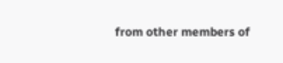from other members of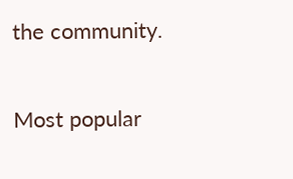the community.

Most popular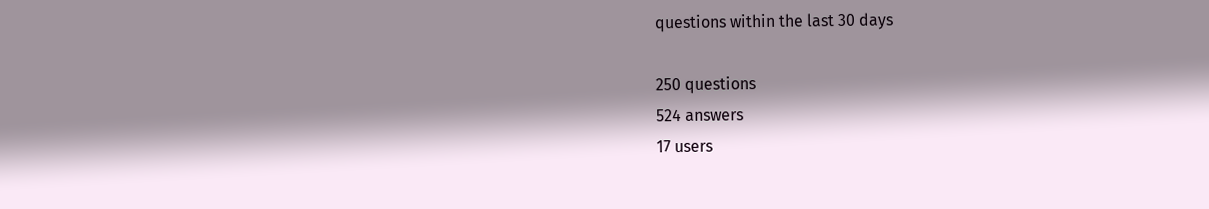questions within the last 30 days

250 questions
524 answers
17 users